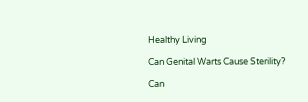Healthy Living

Can Genital Warts Cause Sterility?

Can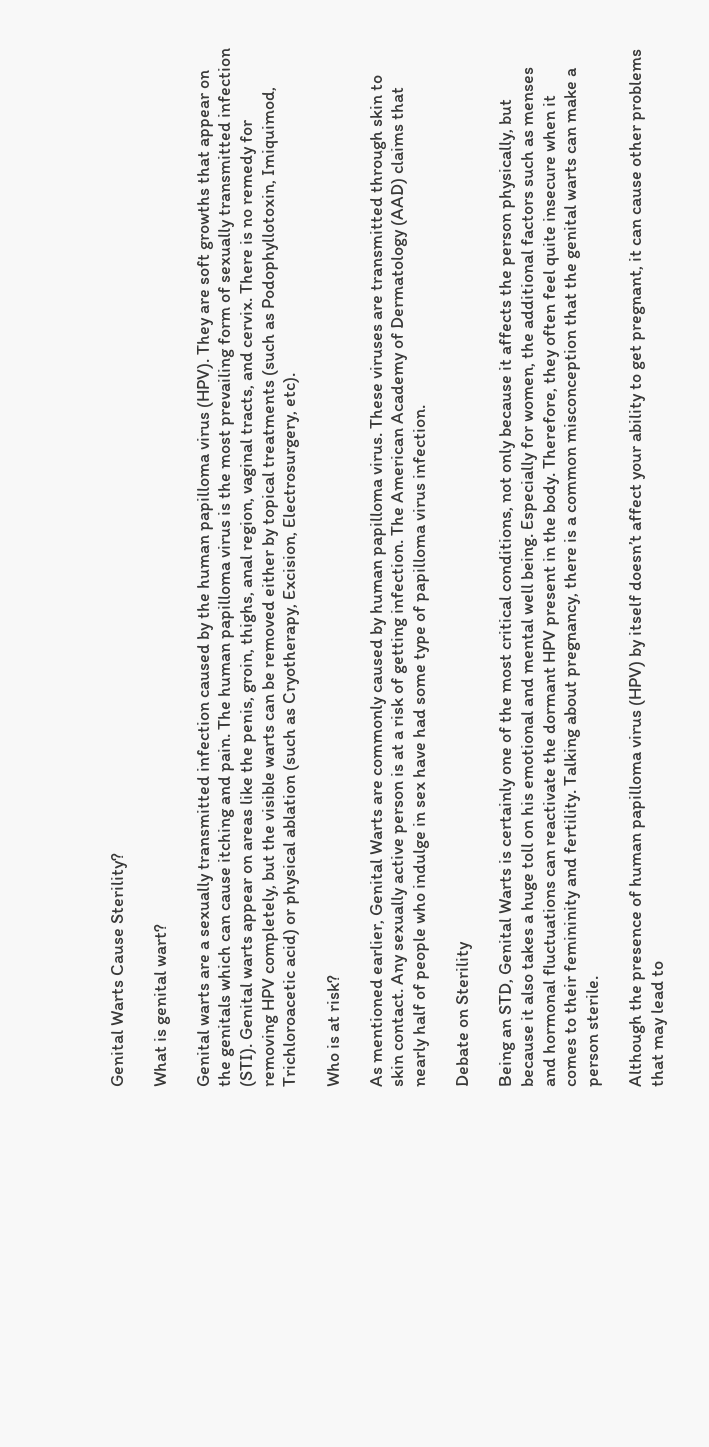Genital Warts Cause Sterility?

What is genital wart?

Genital warts are a sexually transmitted infection caused by the human papilloma virus (HPV). They are soft growths that appear on the genitals which can cause itching and pain. The human papilloma virus is the most prevailing form of sexually transmitted infection (STI). Genital warts appear on areas like the penis, groin, thighs, anal region, vaginal tracts, and cervix. There is no remedy for removing HPV completely, but the visible warts can be removed either by topical treatments (such as Podophyllotoxin, Imiquimod, Trichloroacetic acid) or physical ablation (such as Cryotherapy, Excision, Electrosurgery, etc).

Who is at risk?

As mentioned earlier, Genital Warts are commonly caused by human papilloma virus. These viruses are transmitted through skin to skin contact. Any sexually active person is at a risk of getting infection. The American Academy of Dermatology (AAD) claims that nearly half of people who indulge in sex have had some type of papilloma virus infection.

Debate on Sterility

Being an STD, Genital Warts is certainly one of the most critical conditions, not only because it affects the person physically, but because it also takes a huge toll on his emotional and mental well being. Especially for women, the additional factors such as menses and hormonal fluctuations can reactivate the dormant HPV present in the body. Therefore, they often feel quite insecure when it comes to their femininity and fertility. Talking about pregnancy, there is a common misconception that the genital warts can make a person sterile.

Although the presence of human papilloma virus (HPV) by itself doesn’t affect your ability to get pregnant, it can cause other problems that may lead to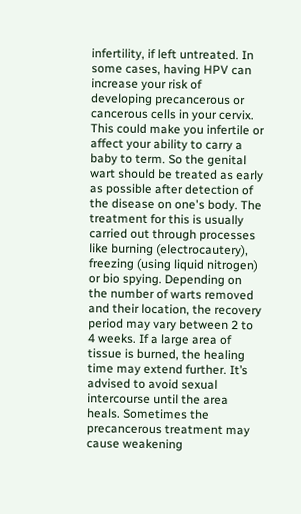infertility, if left untreated. In some cases, having HPV can increase your risk of developing precancerous or cancerous cells in your cervix. This could make you infertile or affect your ability to carry a baby to term. So the genital wart should be treated as early as possible after detection of the disease on one's body. The treatment for this is usually carried out through processes like burning (electrocautery), freezing (using liquid nitrogen) or bio spying. Depending on the number of warts removed and their location, the recovery period may vary between 2 to 4 weeks. If a large area of tissue is burned, the healing time may extend further. It’s advised to avoid sexual intercourse until the area heals. Sometimes the precancerous treatment may cause weakening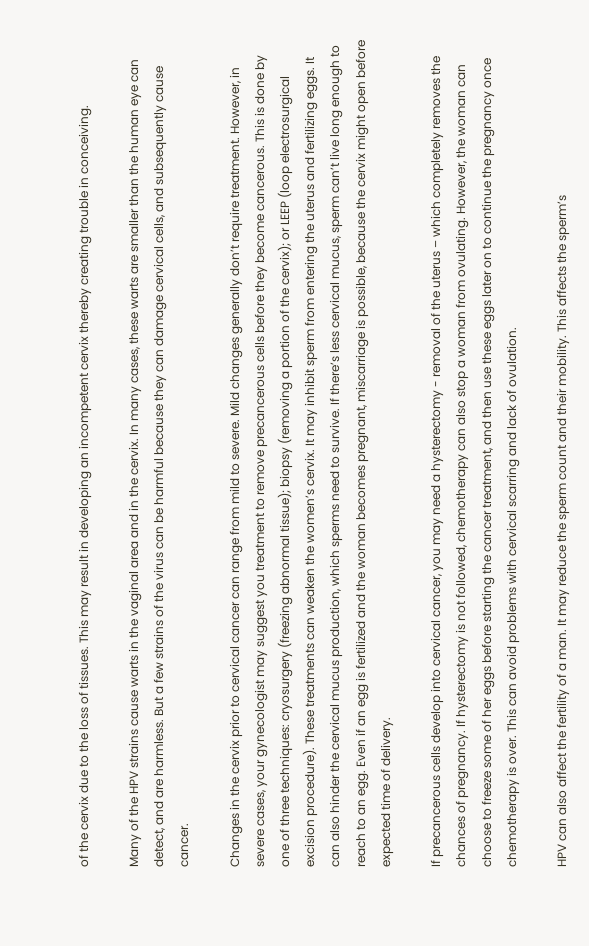of the cervix due to the loss of tissues. This may result in developing an incompetent cervix thereby creating trouble in conceiving.

Many of the HPV strains cause warts in the vaginal area and in the cervix. In many cases, these warts are smaller than the human eye can detect, and are harmless. But a few strains of the virus can be harmful because they can damage cervical cells, and subsequently cause cancer.

Changes in the cervix prior to cervical cancer can range from mild to severe. Mild changes generally don’t require treatment. However, in severe cases, your gynecologist may suggest you treatment to remove precancerous cells before they become cancerous. This is done by one of three techniques: cryosurgery (freezing abnormal tissue); biopsy (removing a portion of the cervix); or LEEP (loop electrosurgical excision procedure). These treatments can weaken the women’s cervix. It may inhibit sperm from entering the uterus and fertilizing eggs. It can also hinder the cervical mucus production, which sperms need to survive. If there’s less cervical mucus, sperm can’t live long enough to reach to an egg. Even if an egg is fertilized and the woman becomes pregnant, miscarriage is possible, because the cervix might open before expected time of delivery.

If precancerous cells develop into cervical cancer, you may need a hysterectomy - removal of the uterus – which completely removes the chances of pregnancy. If hysterectomy is not followed, chemotherapy can also stop a woman from ovulating. However, the woman can choose to freeze some of her eggs before starting the cancer treatment, and then use these eggs later on to continue the pregnancy once chemotherapy is over. This can avoid problems with cervical scarring and lack of ovulation.

HPV can also affect the fertility of a man. It may reduce the sperm count and their mobility. This affects the sperm’s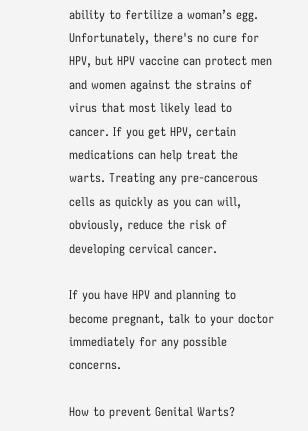ability to fertilize a woman’s egg. Unfortunately, there's no cure for HPV, but HPV vaccine can protect men and women against the strains of virus that most likely lead to cancer. If you get HPV, certain medications can help treat the warts. Treating any pre-cancerous cells as quickly as you can will, obviously, reduce the risk of developing cervical cancer.

If you have HPV and planning to become pregnant, talk to your doctor immediately for any possible concerns.

How to prevent Genital Warts?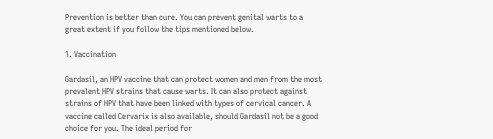Prevention is better than cure. You can prevent genital warts to a great extent if you follow the tips mentioned below.

1. Vaccination

Gardasil, an HPV vaccine that can protect women and men from the most prevalent HPV strains that cause warts. It can also protect against strains of HPV that have been linked with types of cervical cancer. A vaccine called Cervarix is also available, should Gardasil not be a good choice for you. The ideal period for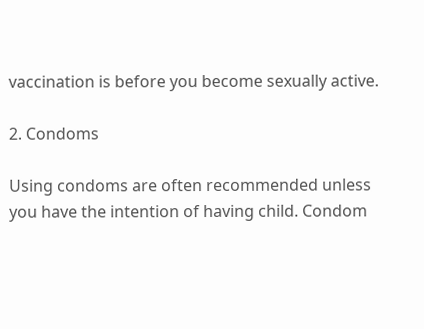vaccination is before you become sexually active.

2. Condoms

Using condoms are often recommended unless you have the intention of having child. Condom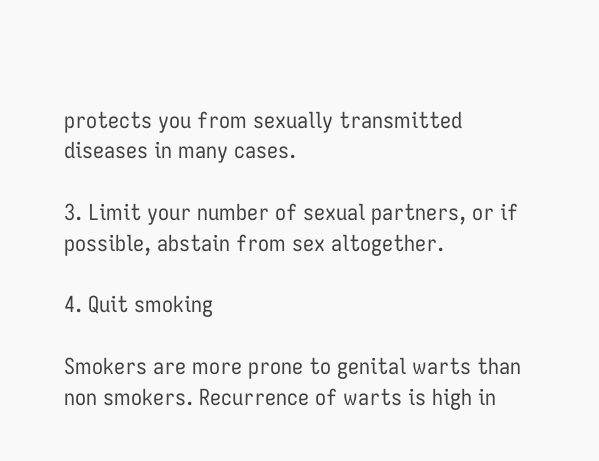protects you from sexually transmitted diseases in many cases.

3. Limit your number of sexual partners, or if possible, abstain from sex altogether.

4. Quit smoking

Smokers are more prone to genital warts than non smokers. Recurrence of warts is high in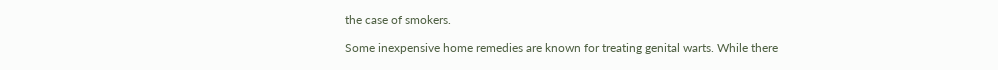the case of smokers.

Some inexpensive home remedies are known for treating genital warts. While there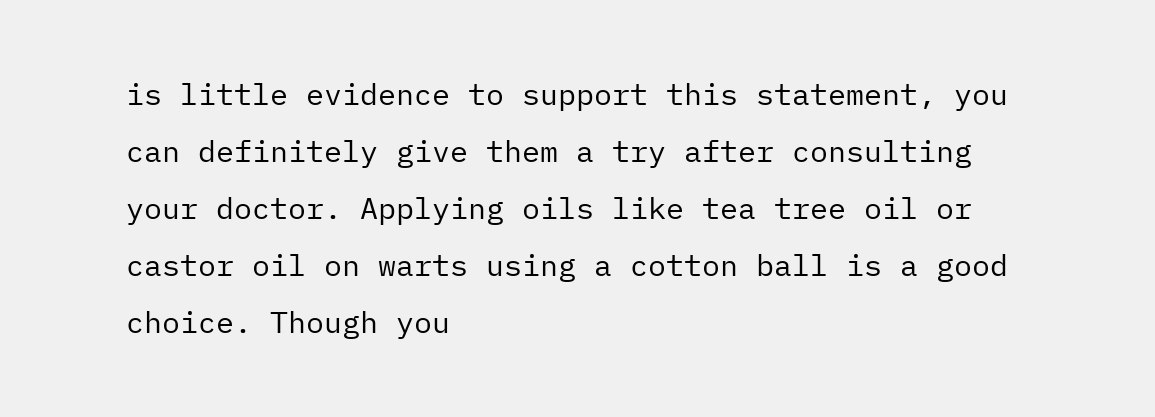is little evidence to support this statement, you can definitely give them a try after consulting your doctor. Applying oils like tea tree oil or castor oil on warts using a cotton ball is a good choice. Though you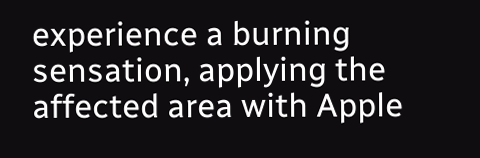experience a burning sensation, applying the affected area with Apple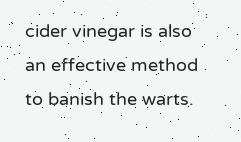cider vinegar is also an effective method to banish the warts.